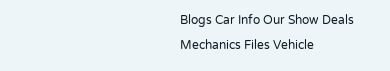Blogs Car Info Our Show Deals Mechanics Files Vehicle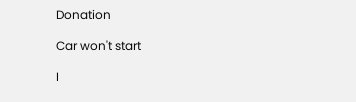Donation

Car won't start

I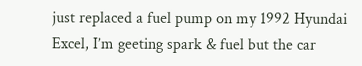just replaced a fuel pump on my 1992 Hyundai Excel, I’m geeting spark & fuel but the car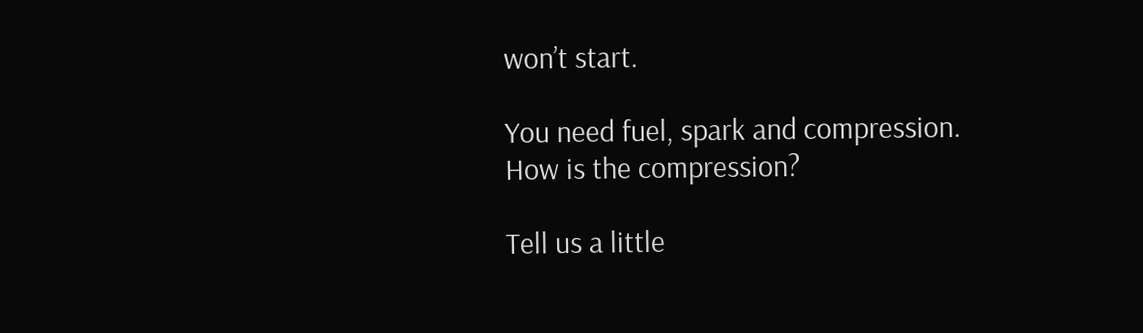won’t start.

You need fuel, spark and compression. How is the compression?

Tell us a little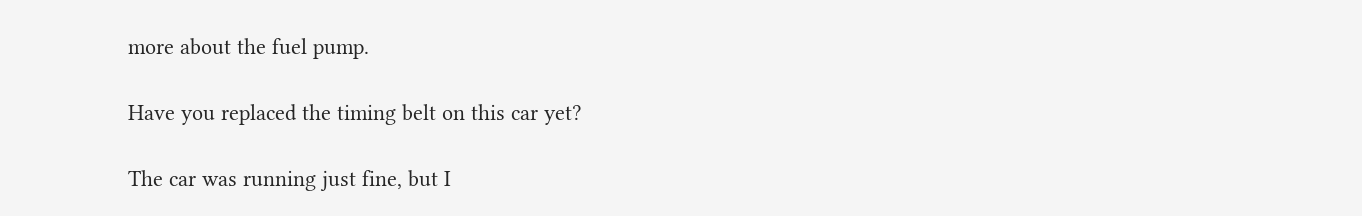more about the fuel pump.

Have you replaced the timing belt on this car yet?

The car was running just fine, but I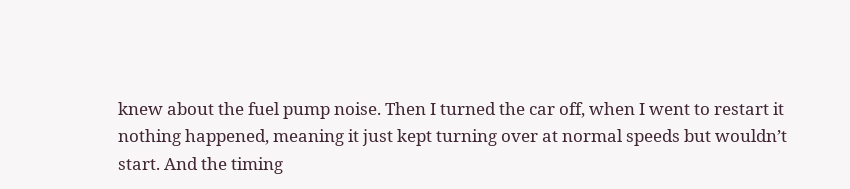knew about the fuel pump noise. Then I turned the car off, when I went to restart it nothing happened, meaning it just kept turning over at normal speeds but wouldn’t start. And the timing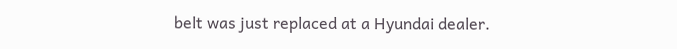belt was just replaced at a Hyundai dealer.